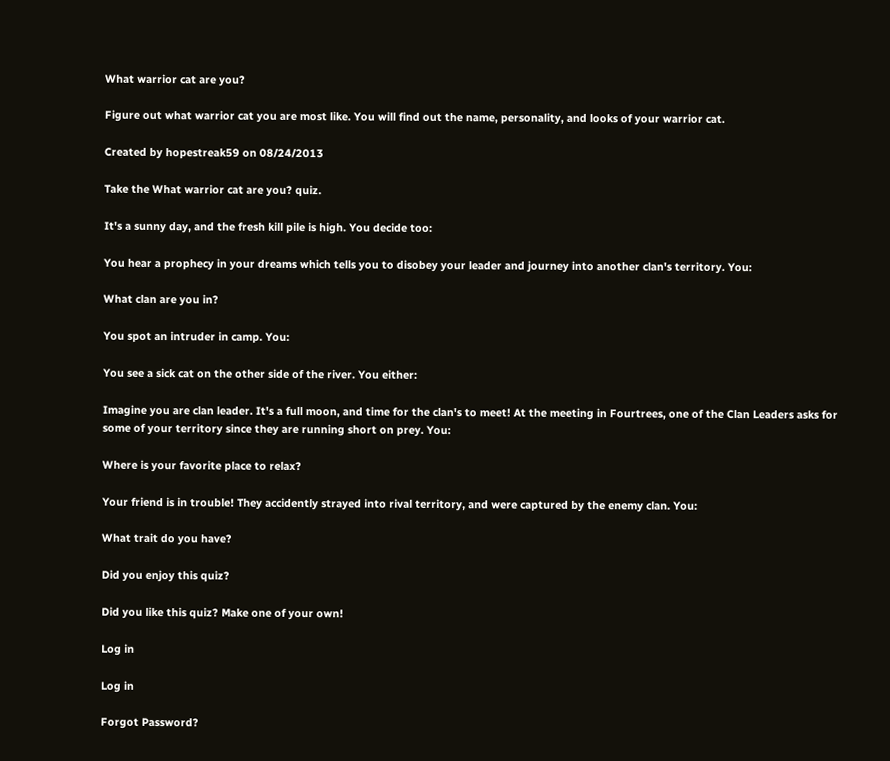What warrior cat are you?

Figure out what warrior cat you are most like. You will find out the name, personality, and looks of your warrior cat.

Created by hopestreak59 on 08/24/2013

Take the What warrior cat are you? quiz.

It's a sunny day, and the fresh kill pile is high. You decide too:

You hear a prophecy in your dreams which tells you to disobey your leader and journey into another clan's territory. You:

What clan are you in?

You spot an intruder in camp. You:

You see a sick cat on the other side of the river. You either:

Imagine you are clan leader. It's a full moon, and time for the clan's to meet! At the meeting in Fourtrees, one of the Clan Leaders asks for some of your territory since they are running short on prey. You:

Where is your favorite place to relax?

Your friend is in trouble! They accidently strayed into rival territory, and were captured by the enemy clan. You:

What trait do you have?

Did you enjoy this quiz?

Did you like this quiz? Make one of your own!

Log in

Log in

Forgot Password?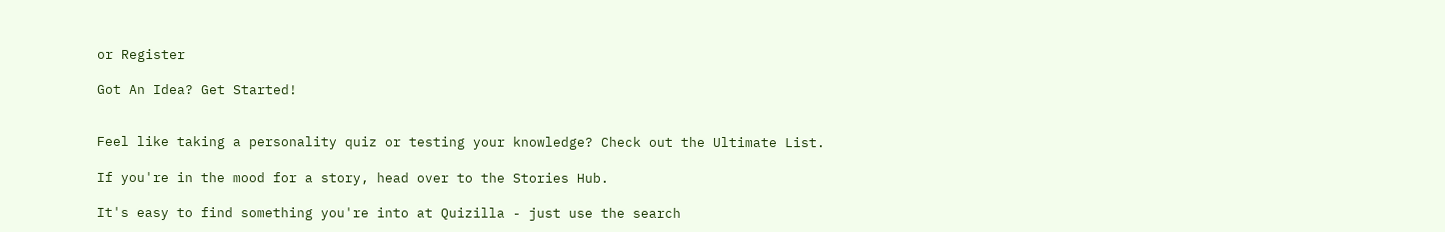or Register

Got An Idea? Get Started!


Feel like taking a personality quiz or testing your knowledge? Check out the Ultimate List.

If you're in the mood for a story, head over to the Stories Hub.

It's easy to find something you're into at Quizilla - just use the search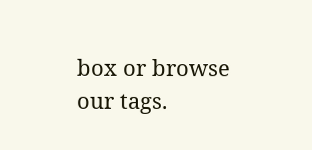box or browse our tags.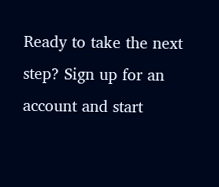Ready to take the next step? Sign up for an account and start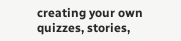creating your own quizzes, stories,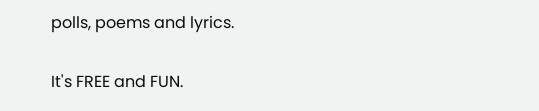polls, poems and lyrics.

It's FREE and FUN.